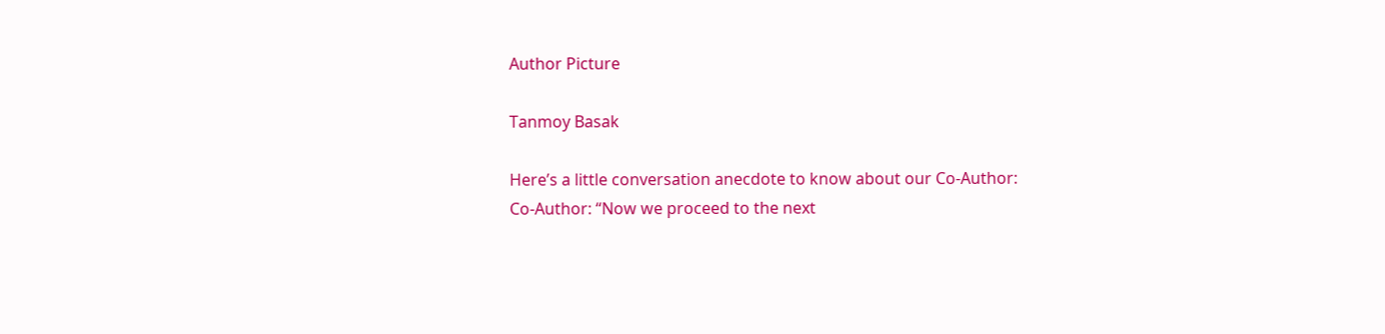Author Picture

Tanmoy Basak

Here’s a little conversation anecdote to know about our Co-Author:
Co-Author: “Now we proceed to the next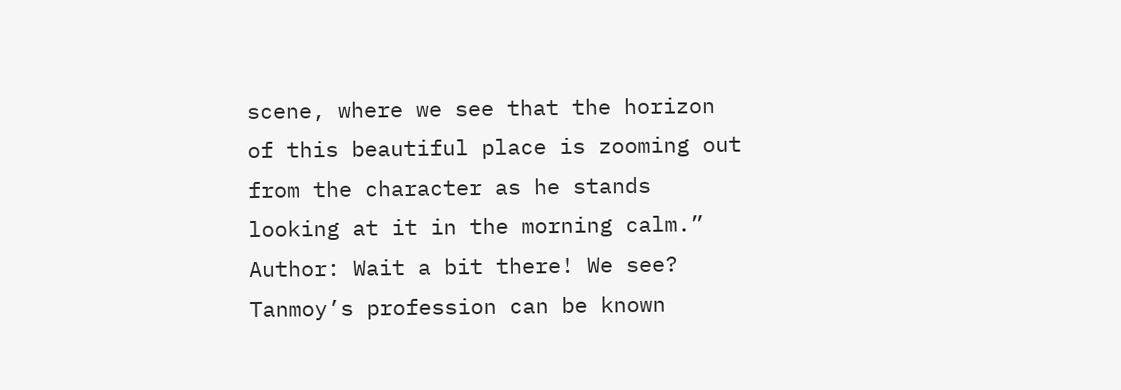scene, where we see that the horizon of this beautiful place is zooming out from the character as he stands looking at it in the morning calm.”
Author: Wait a bit there! We see?
Tanmoy’s profession can be known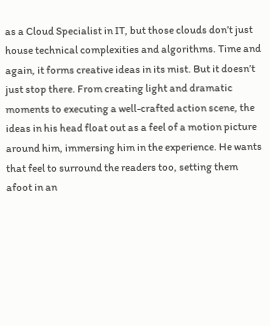as a Cloud Specialist in IT, but those clouds don’t just house technical complexities and algorithms. Time and again, it forms creative ideas in its mist. But it doesn’t just stop there. From creating light and dramatic moments to executing a well-crafted action scene, the ideas in his head float out as a feel of a motion picture around him, immersing him in the experience. He wants that feel to surround the readers too, setting them afoot in an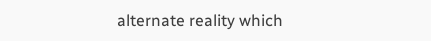alternate reality which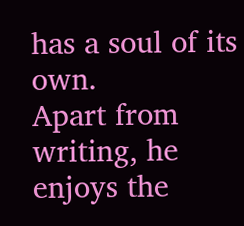has a soul of its own.
Apart from writing, he enjoys the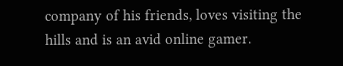company of his friends, loves visiting the hills and is an avid online gamer.